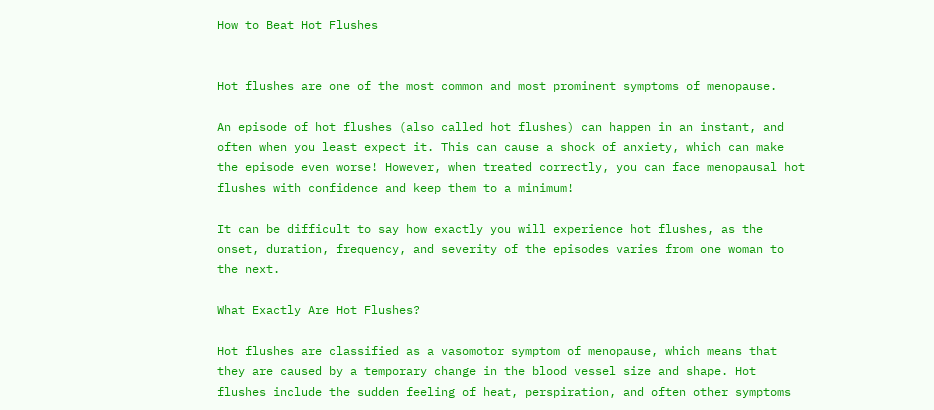How to Beat Hot Flushes


Hot flushes are one of the most common and most prominent symptoms of menopause.

An episode of hot flushes (also called hot flushes) can happen in an instant, and often when you least expect it. This can cause a shock of anxiety, which can make the episode even worse! However, when treated correctly, you can face menopausal hot flushes with confidence and keep them to a minimum!

It can be difficult to say how exactly you will experience hot flushes, as the onset, duration, frequency, and severity of the episodes varies from one woman to the next.

What Exactly Are Hot Flushes?

Hot flushes are classified as a vasomotor symptom of menopause, which means that they are caused by a temporary change in the blood vessel size and shape. Hot flushes include the sudden feeling of heat, perspiration, and often other symptoms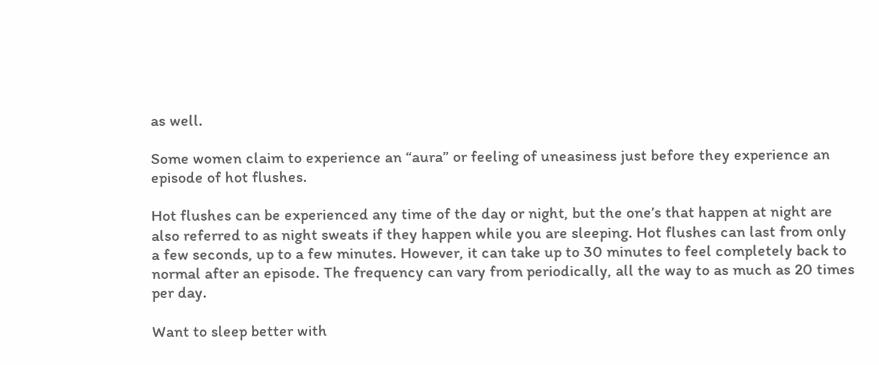as well.

Some women claim to experience an “aura” or feeling of uneasiness just before they experience an episode of hot flushes.

Hot flushes can be experienced any time of the day or night, but the one’s that happen at night are also referred to as night sweats if they happen while you are sleeping. Hot flushes can last from only a few seconds, up to a few minutes. However, it can take up to 30 minutes to feel completely back to normal after an episode. The frequency can vary from periodically, all the way to as much as 20 times per day.

Want to sleep better with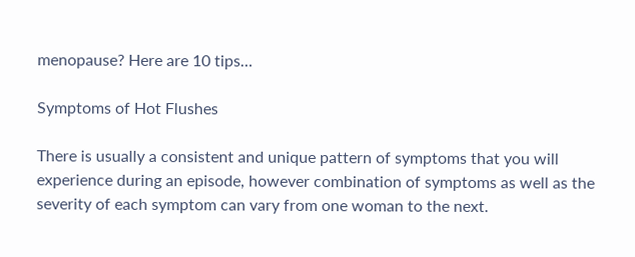menopause? Here are 10 tips…

Symptoms of Hot Flushes

There is usually a consistent and unique pattern of symptoms that you will experience during an episode, however combination of symptoms as well as the severity of each symptom can vary from one woman to the next.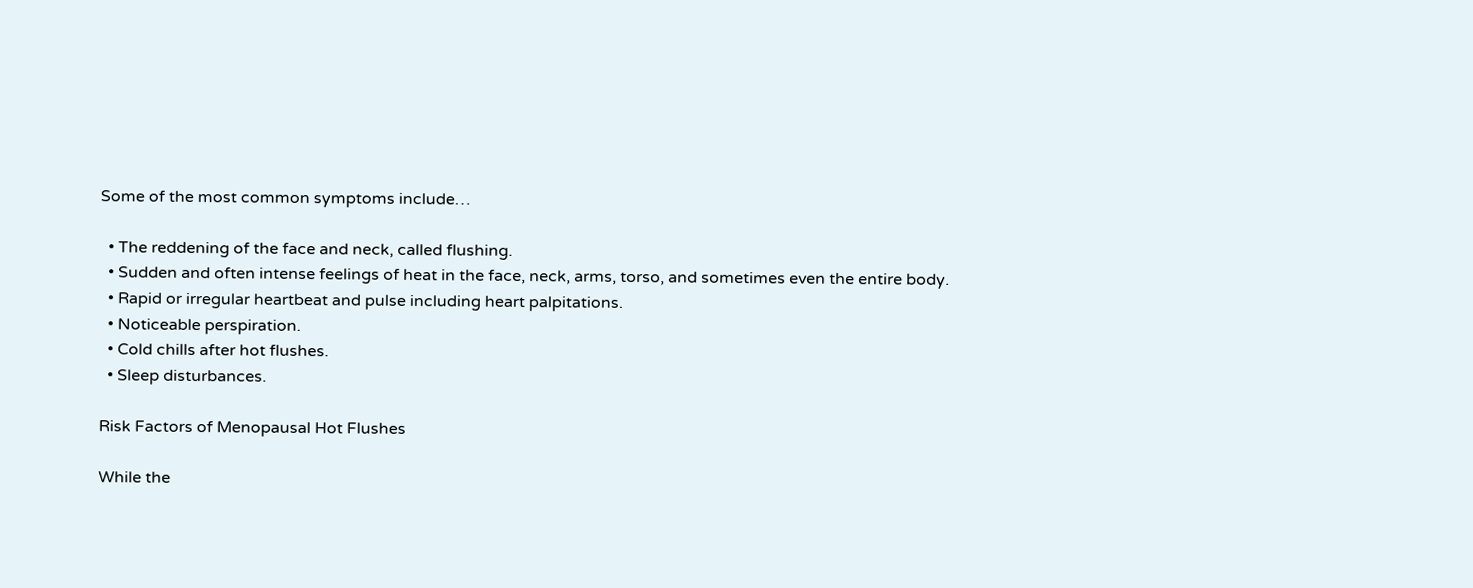Some of the most common symptoms include…

  • The reddening of the face and neck, called flushing.
  • Sudden and often intense feelings of heat in the face, neck, arms, torso, and sometimes even the entire body.
  • Rapid or irregular heartbeat and pulse including heart palpitations.
  • Noticeable perspiration.
  • Cold chills after hot flushes.
  • Sleep disturbances.

Risk Factors of Menopausal Hot Flushes

While the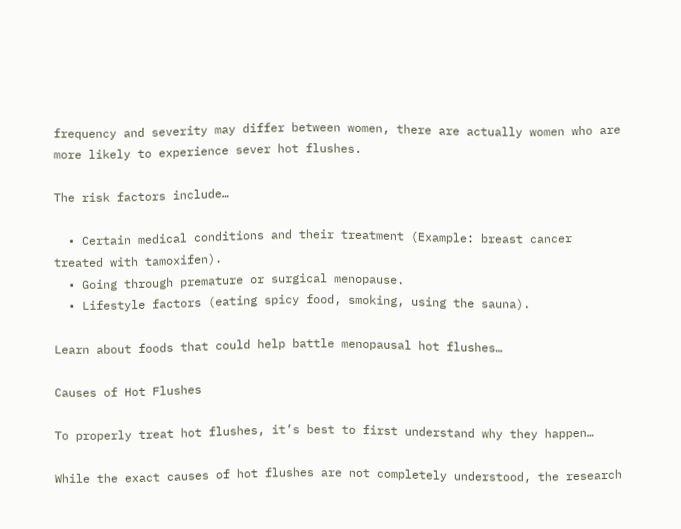frequency and severity may differ between women, there are actually women who are more likely to experience sever hot flushes.

The risk factors include…

  • Certain medical conditions and their treatment (Example: breast cancer treated with tamoxifen).
  • Going through premature or surgical menopause.
  • Lifestyle factors (eating spicy food, smoking, using the sauna).

Learn about foods that could help battle menopausal hot flushes…

Causes of Hot Flushes

To properly treat hot flushes, it’s best to first understand why they happen…

While the exact causes of hot flushes are not completely understood, the research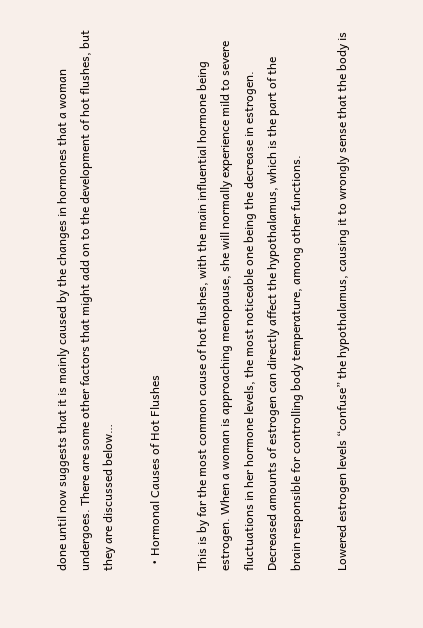done until now suggests that it is mainly caused by the changes in hormones that a woman undergoes. There are some other factors that might add on to the development of hot flushes, but they are discussed below…

  • Hormonal Causes of Hot Flushes

This is by far the most common cause of hot flushes, with the main influential hormone being estrogen. When a woman is approaching menopause, she will normally experience mild to severe fluctuations in her hormone levels, the most noticeable one being the decrease in estrogen. Decreased amounts of estrogen can directly affect the hypothalamus, which is the part of the brain responsible for controlling body temperature, among other functions.

Lowered estrogen levels “confuse” the hypothalamus, causing it to wrongly sense that the body is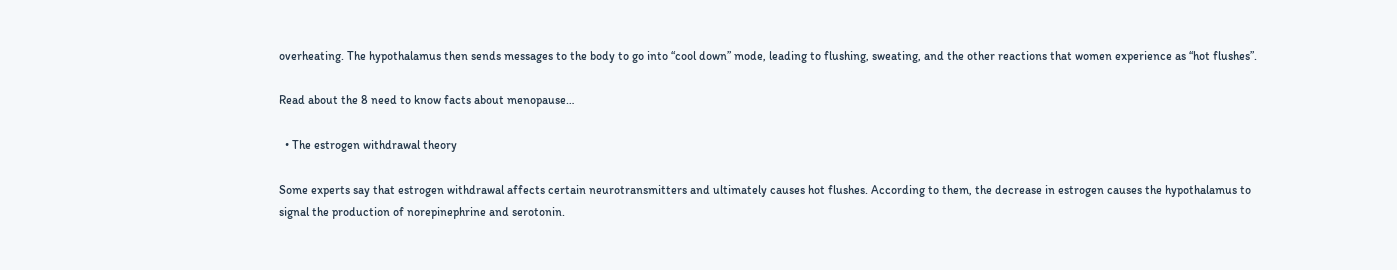overheating. The hypothalamus then sends messages to the body to go into “cool down” mode, leading to flushing, sweating, and the other reactions that women experience as “hot flushes”.

Read about the 8 need to know facts about menopause…

  • The estrogen withdrawal theory

Some experts say that estrogen withdrawal affects certain neurotransmitters and ultimately causes hot flushes. According to them, the decrease in estrogen causes the hypothalamus to signal the production of norepinephrine and serotonin.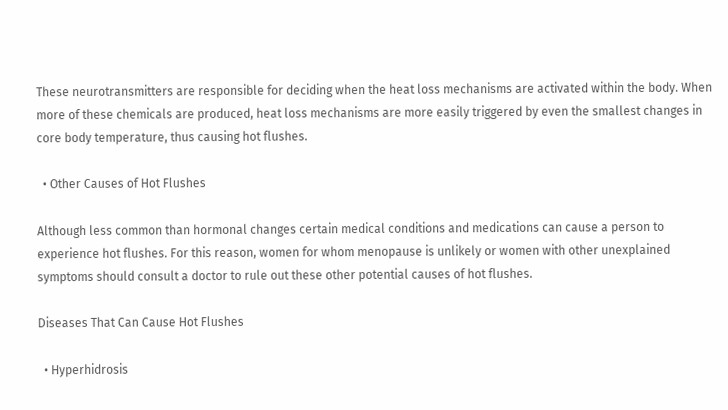These neurotransmitters are responsible for deciding when the heat loss mechanisms are activated within the body. When more of these chemicals are produced, heat loss mechanisms are more easily triggered by even the smallest changes in core body temperature, thus causing hot flushes.

  • Other Causes of Hot Flushes

Although less common than hormonal changes certain medical conditions and medications can cause a person to experience hot flushes. For this reason, women for whom menopause is unlikely or women with other unexplained symptoms should consult a doctor to rule out these other potential causes of hot flushes.

Diseases That Can Cause Hot Flushes

  • Hyperhidrosis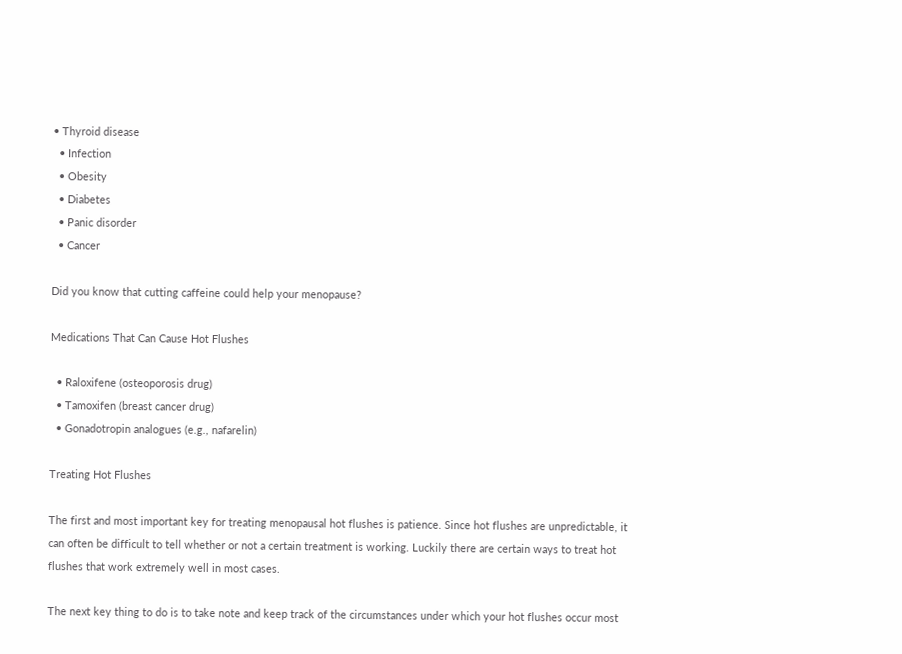• Thyroid disease
  • Infection
  • Obesity
  • Diabetes
  • Panic disorder
  • Cancer

Did you know that cutting caffeine could help your menopause?

Medications That Can Cause Hot Flushes

  • Raloxifene (osteoporosis drug)
  • Tamoxifen (breast cancer drug)
  • Gonadotropin analogues (e.g., nafarelin)

Treating Hot Flushes

The first and most important key for treating menopausal hot flushes is patience. Since hot flushes are unpredictable, it can often be difficult to tell whether or not a certain treatment is working. Luckily there are certain ways to treat hot flushes that work extremely well in most cases.

The next key thing to do is to take note and keep track of the circumstances under which your hot flushes occur most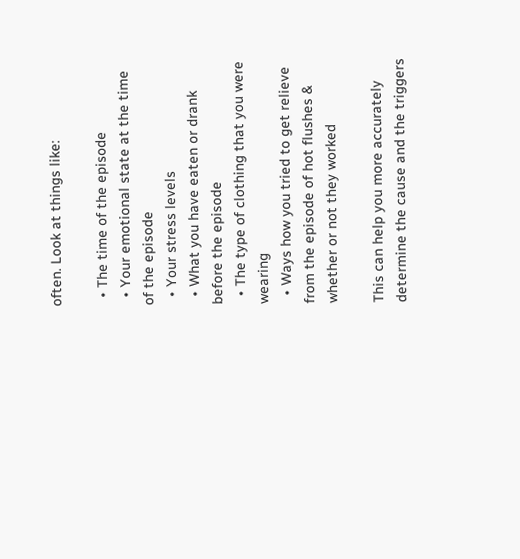often. Look at things like:

  • The time of the episode
  • Your emotional state at the time of the episode
  • Your stress levels
  • What you have eaten or drank before the episode
  • The type of clothing that you were wearing
  • Ways how you tried to get relieve from the episode of hot flushes & whether or not they worked

This can help you more accurately determine the cause and the triggers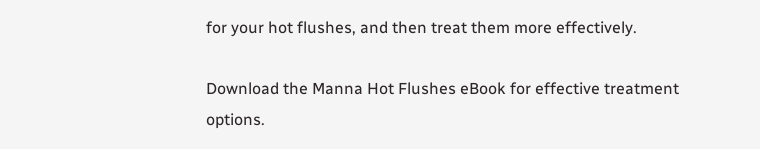for your hot flushes, and then treat them more effectively.

Download the Manna Hot Flushes eBook for effective treatment options.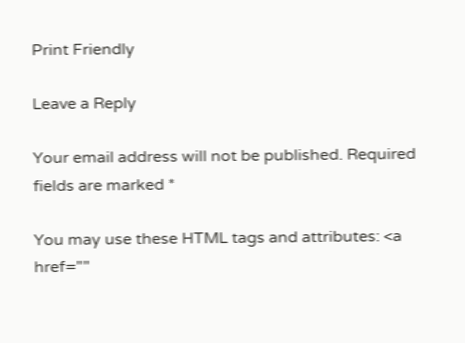Print Friendly

Leave a Reply

Your email address will not be published. Required fields are marked *

You may use these HTML tags and attributes: <a href=""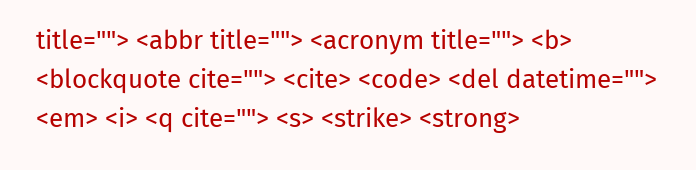title=""> <abbr title=""> <acronym title=""> <b> <blockquote cite=""> <cite> <code> <del datetime=""> <em> <i> <q cite=""> <s> <strike> <strong>